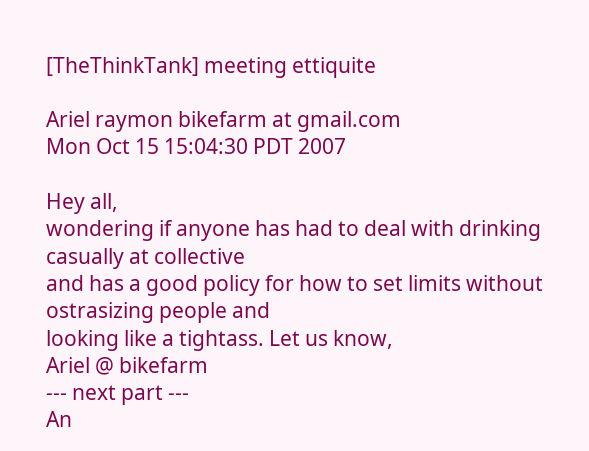[TheThinkTank] meeting ettiquite

Ariel raymon bikefarm at gmail.com
Mon Oct 15 15:04:30 PDT 2007

Hey all,
wondering if anyone has had to deal with drinking casually at collective
and has a good policy for how to set limits without ostrasizing people and
looking like a tightass. Let us know,
Ariel @ bikefarm
--- next part ---
An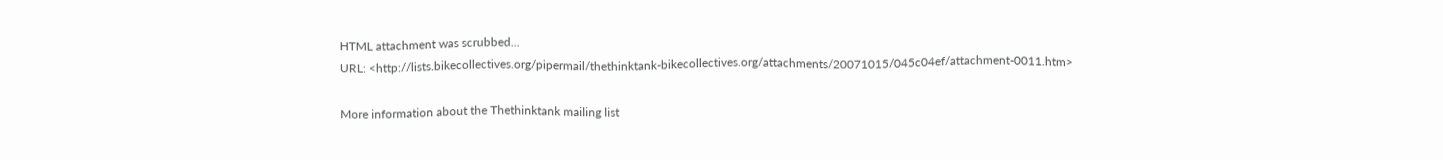HTML attachment was scrubbed...
URL: <http://lists.bikecollectives.org/pipermail/thethinktank-bikecollectives.org/attachments/20071015/045c04ef/attachment-0011.htm>

More information about the Thethinktank mailing list